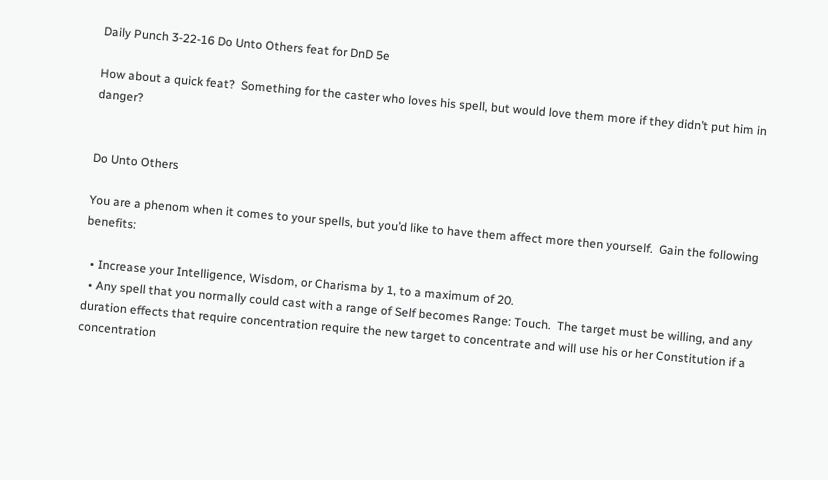Daily Punch 3-22-16 Do Unto Others feat for DnD 5e

How about a quick feat?  Something for the caster who loves his spell, but would love them more if they didn’t put him in danger?


Do Unto Others

You are a phenom when it comes to your spells, but you’d like to have them affect more then yourself.  Gain the following benefits:

  • Increase your Intelligence, Wisdom, or Charisma by 1, to a maximum of 20.
  • Any spell that you normally could cast with a range of Self becomes Range: Touch.  The target must be willing, and any duration effects that require concentration require the new target to concentrate and will use his or her Constitution if a concentration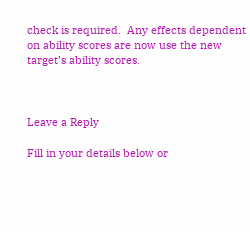check is required.  Any effects dependent on ability scores are now use the new target’s ability scores.



Leave a Reply

Fill in your details below or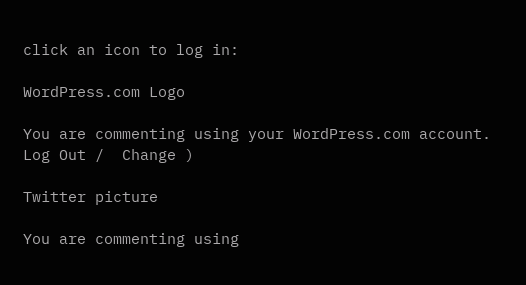click an icon to log in:

WordPress.com Logo

You are commenting using your WordPress.com account. Log Out /  Change )

Twitter picture

You are commenting using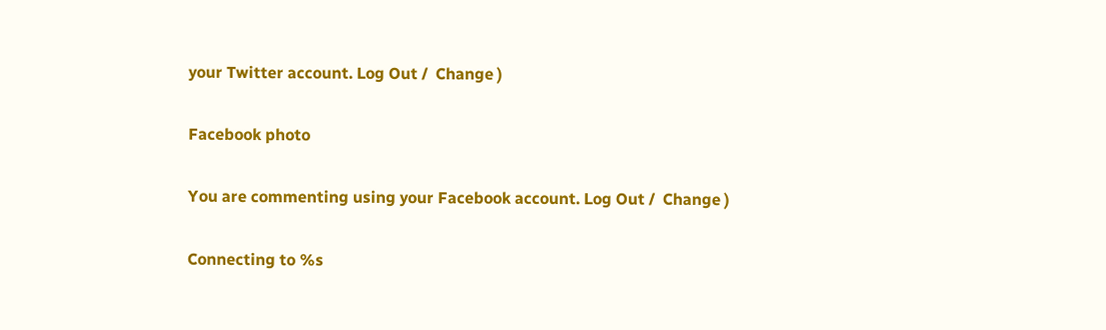your Twitter account. Log Out /  Change )

Facebook photo

You are commenting using your Facebook account. Log Out /  Change )

Connecting to %s